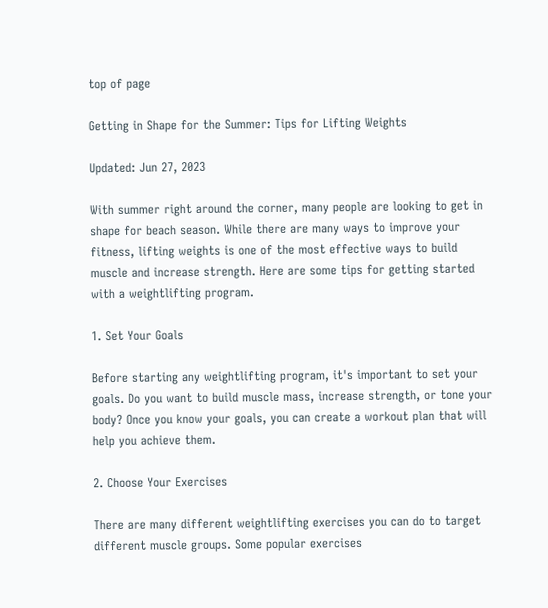top of page

Getting in Shape for the Summer: Tips for Lifting Weights

Updated: Jun 27, 2023

With summer right around the corner, many people are looking to get in shape for beach season. While there are many ways to improve your fitness, lifting weights is one of the most effective ways to build muscle and increase strength. Here are some tips for getting started with a weightlifting program.

1. Set Your Goals

Before starting any weightlifting program, it's important to set your goals. Do you want to build muscle mass, increase strength, or tone your body? Once you know your goals, you can create a workout plan that will help you achieve them.

2. Choose Your Exercises

There are many different weightlifting exercises you can do to target different muscle groups. Some popular exercises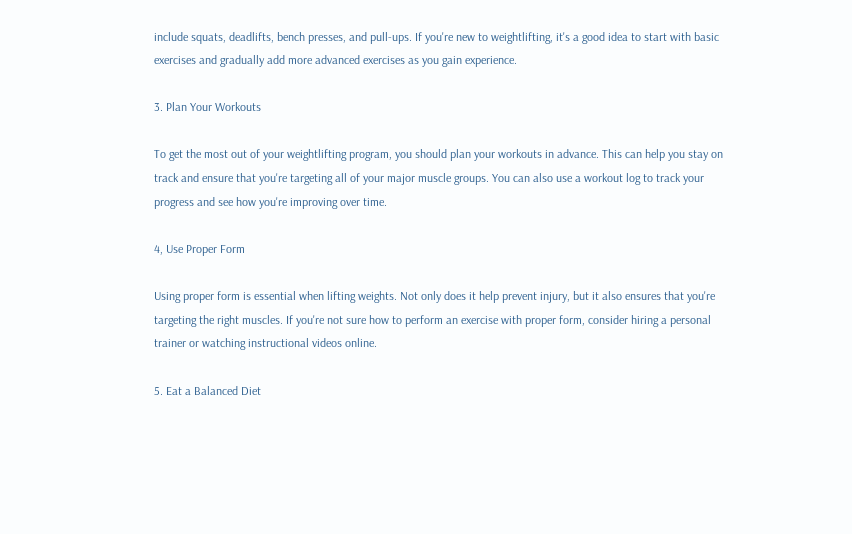include squats, deadlifts, bench presses, and pull-ups. If you're new to weightlifting, it's a good idea to start with basic exercises and gradually add more advanced exercises as you gain experience.

3. Plan Your Workouts

To get the most out of your weightlifting program, you should plan your workouts in advance. This can help you stay on track and ensure that you're targeting all of your major muscle groups. You can also use a workout log to track your progress and see how you're improving over time.

4, Use Proper Form

Using proper form is essential when lifting weights. Not only does it help prevent injury, but it also ensures that you're targeting the right muscles. If you're not sure how to perform an exercise with proper form, consider hiring a personal trainer or watching instructional videos online.

5. Eat a Balanced Diet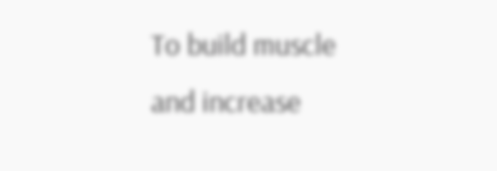To build muscle and increase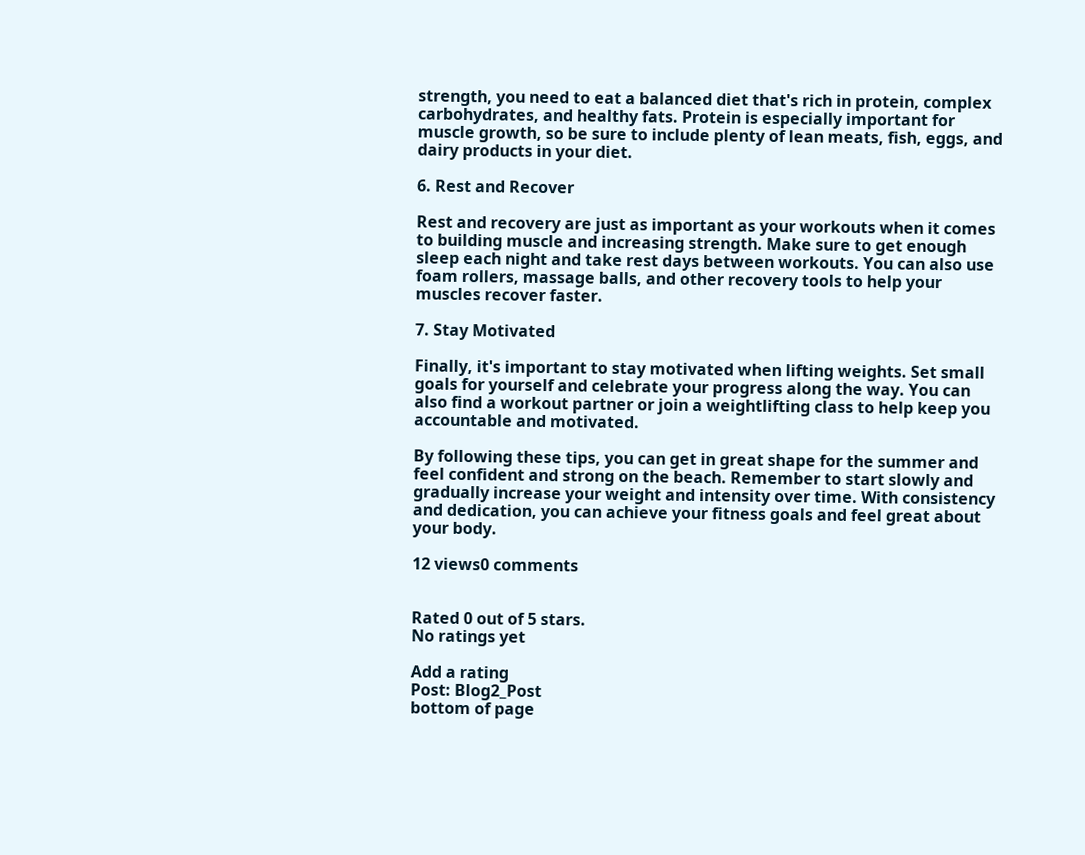strength, you need to eat a balanced diet that's rich in protein, complex carbohydrates, and healthy fats. Protein is especially important for muscle growth, so be sure to include plenty of lean meats, fish, eggs, and dairy products in your diet.

6. Rest and Recover

Rest and recovery are just as important as your workouts when it comes to building muscle and increasing strength. Make sure to get enough sleep each night and take rest days between workouts. You can also use foam rollers, massage balls, and other recovery tools to help your muscles recover faster.

7. Stay Motivated

Finally, it's important to stay motivated when lifting weights. Set small goals for yourself and celebrate your progress along the way. You can also find a workout partner or join a weightlifting class to help keep you accountable and motivated.

By following these tips, you can get in great shape for the summer and feel confident and strong on the beach. Remember to start slowly and gradually increase your weight and intensity over time. With consistency and dedication, you can achieve your fitness goals and feel great about your body.

12 views0 comments


Rated 0 out of 5 stars.
No ratings yet

Add a rating
Post: Blog2_Post
bottom of page